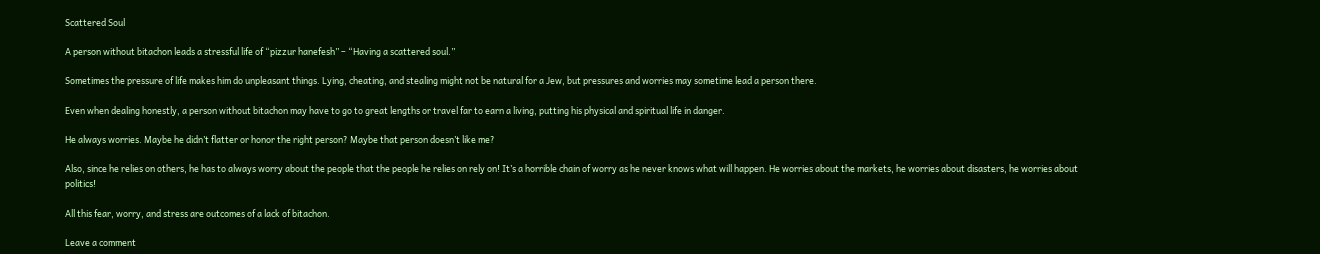Scattered Soul

A person without bitachon leads a stressful life of “pizzur hanefesh” – “Having a scattered soul.”

Sometimes the pressure of life makes him do unpleasant things. Lying, cheating, and stealing might not be natural for a Jew, but pressures and worries may sometime lead a person there.

Even when dealing honestly, a person without bitachon may have to go to great lengths or travel far to earn a living, putting his physical and spiritual life in danger.

He always worries. Maybe he didn’t flatter or honor the right person? Maybe that person doesn’t like me?

Also, since he relies on others, he has to always worry about the people that the people he relies on rely on! It’s a horrible chain of worry as he never knows what will happen. He worries about the markets, he worries about disasters, he worries about politics!

All this fear, worry, and stress are outcomes of a lack of bitachon.

Leave a comment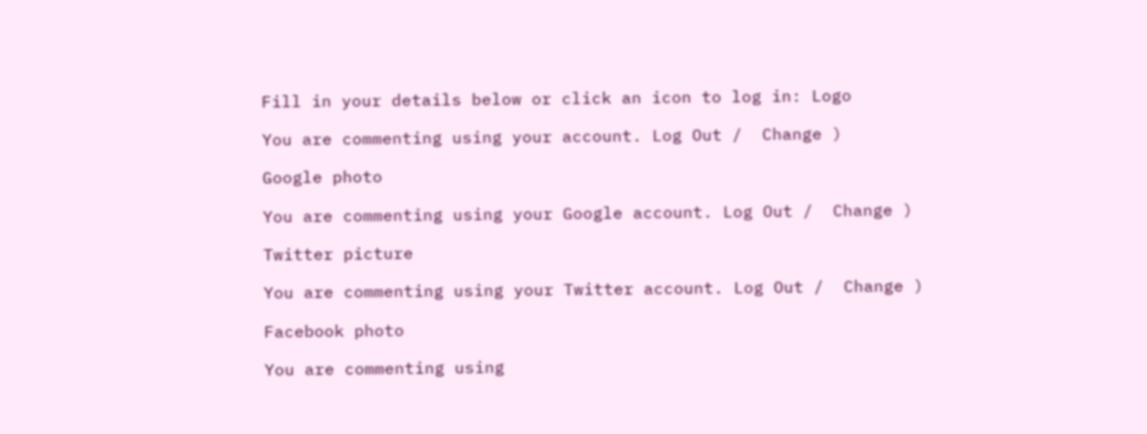Fill in your details below or click an icon to log in: Logo

You are commenting using your account. Log Out /  Change )

Google photo

You are commenting using your Google account. Log Out /  Change )

Twitter picture

You are commenting using your Twitter account. Log Out /  Change )

Facebook photo

You are commenting using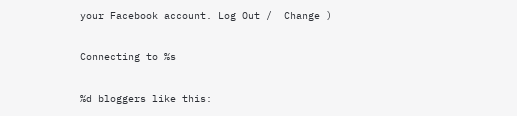your Facebook account. Log Out /  Change )

Connecting to %s

%d bloggers like this: